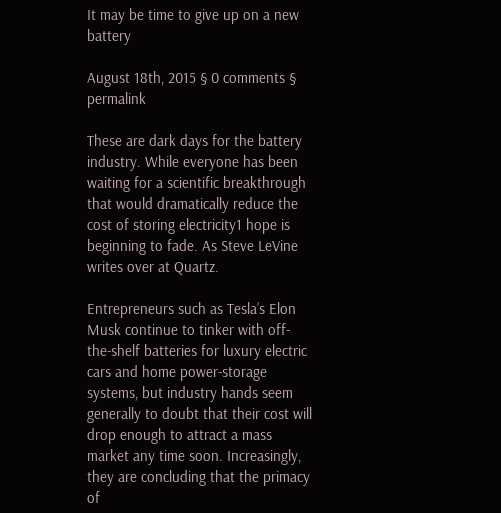It may be time to give up on a new battery

August 18th, 2015 § 0 comments § permalink

These are dark days for the battery industry. While everyone has been waiting for a scientific breakthrough that would dramatically reduce the cost of storing electricity1 hope is beginning to fade. As Steve LeVine writes over at Quartz.

Entrepreneurs such as Tesla’s Elon Musk continue to tinker with off-the-shelf batteries for luxury electric cars and home power-storage systems, but industry hands seem generally to doubt that their cost will drop enough to attract a mass market any time soon. Increasingly, they are concluding that the primacy of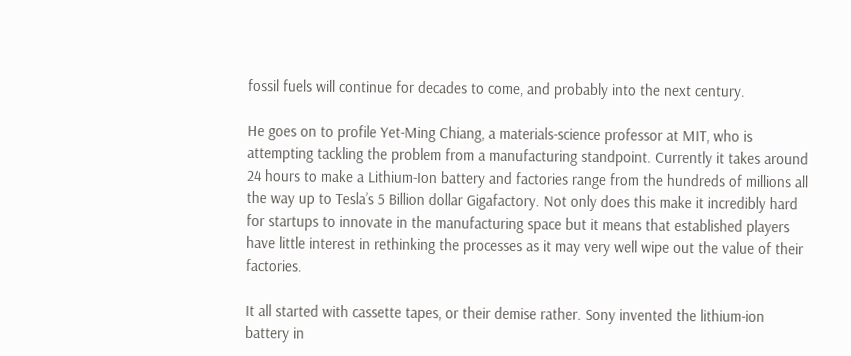fossil fuels will continue for decades to come, and probably into the next century.

He goes on to profile Yet-Ming Chiang, a materials-science professor at MIT, who is attempting tackling the problem from a manufacturing standpoint. Currently it takes around 24 hours to make a Lithium-Ion battery and factories range from the hundreds of millions all the way up to Tesla’s 5 Billion dollar Gigafactory. Not only does this make it incredibly hard for startups to innovate in the manufacturing space but it means that established players have little interest in rethinking the processes as it may very well wipe out the value of their factories.

It all started with cassette tapes, or their demise rather. Sony invented the lithium-ion battery in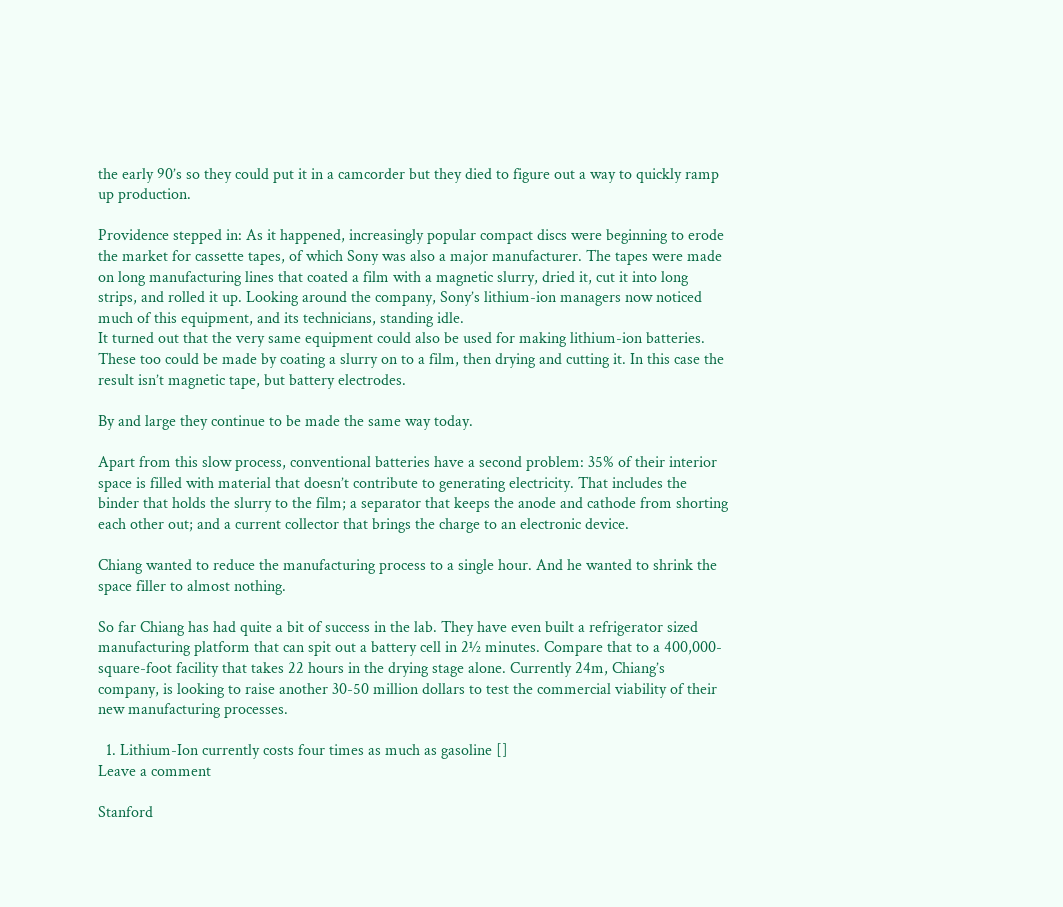the early 90’s so they could put it in a camcorder but they died to figure out a way to quickly ramp up production.

Providence stepped in: As it happened, increasingly popular compact discs were beginning to erode the market for cassette tapes, of which Sony was also a major manufacturer. The tapes were made on long manufacturing lines that coated a film with a magnetic slurry, dried it, cut it into long strips, and rolled it up. Looking around the company, Sony’s lithium-ion managers now noticed much of this equipment, and its technicians, standing idle.
It turned out that the very same equipment could also be used for making lithium-ion batteries. These too could be made by coating a slurry on to a film, then drying and cutting it. In this case the result isn’t magnetic tape, but battery electrodes.

By and large they continue to be made the same way today.

Apart from this slow process, conventional batteries have a second problem: 35% of their interior space is filled with material that doesn’t contribute to generating electricity. That includes the binder that holds the slurry to the film; a separator that keeps the anode and cathode from shorting each other out; and a current collector that brings the charge to an electronic device.

Chiang wanted to reduce the manufacturing process to a single hour. And he wanted to shrink the space filler to almost nothing.

So far Chiang has had quite a bit of success in the lab. They have even built a refrigerator sized manufacturing platform that can spit out a battery cell in 2½ minutes. Compare that to a 400,000-square-foot facility that takes 22 hours in the drying stage alone. Currently 24m, Chiang’s company, is looking to raise another 30-50 million dollars to test the commercial viability of their new manufacturing processes.

  1. Lithium-Ion currently costs four times as much as gasoline []
Leave a comment

Stanford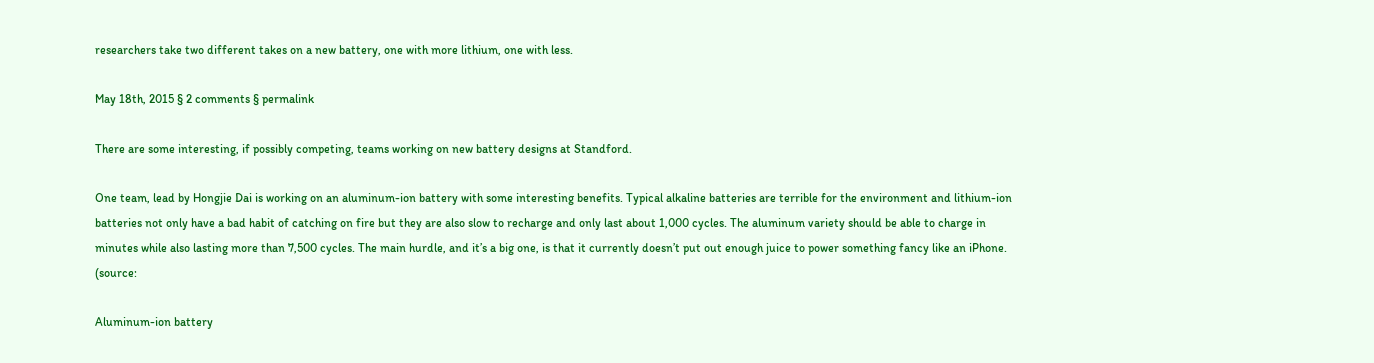researchers take two different takes on a new battery, one with more lithium, one with less.

May 18th, 2015 § 2 comments § permalink

There are some interesting, if possibly competing, teams working on new battery designs at Standford.

One team, lead by Hongjie Dai is working on an aluminum-ion battery with some interesting benefits. Typical alkaline batteries are terrible for the environment and lithium-ion batteries not only have a bad habit of catching on fire but they are also slow to recharge and only last about 1,000 cycles. The aluminum variety should be able to charge in minutes while also lasting more than 7,500 cycles. The main hurdle, and it’s a big one, is that it currently doesn’t put out enough juice to power something fancy like an iPhone. (source:

Aluminum-ion battery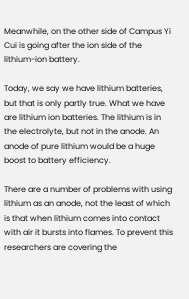Meanwhile, on the other side of Campus Yi Cui is going after the ion side of the lithium-ion battery.

Today, we say we have lithium batteries, but that is only partly true. What we have are lithium ion batteries. The lithium is in the electrolyte, but not in the anode. An anode of pure lithium would be a huge boost to battery efficiency.

There are a number of problems with using lithium as an anode, not the least of which is that when lithium comes into contact with air it bursts into flames. To prevent this researchers are covering the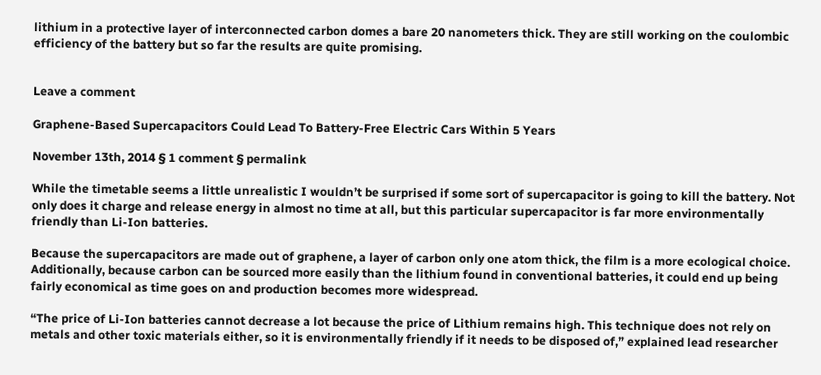lithium in a protective layer of interconnected carbon domes a bare 20 nanometers thick. They are still working on the coulombic efficiency of the battery but so far the results are quite promising.


Leave a comment

Graphene-Based Supercapacitors Could Lead To Battery-Free Electric Cars Within 5 Years

November 13th, 2014 § 1 comment § permalink

While the timetable seems a little unrealistic I wouldn’t be surprised if some sort of supercapacitor is going to kill the battery. Not only does it charge and release energy in almost no time at all, but this particular supercapacitor is far more environmentally friendly than Li-Ion batteries.

Because the supercapacitors are made out of graphene, a layer of carbon only one atom thick, the film is a more ecological choice. Additionally, because carbon can be sourced more easily than the lithium found in conventional batteries, it could end up being fairly economical as time goes on and production becomes more widespread.

“The price of Li-Ion batteries cannot decrease a lot because the price of Lithium remains high. This technique does not rely on metals and other toxic materials either, so it is environmentally friendly if it needs to be disposed of,” explained lead researcher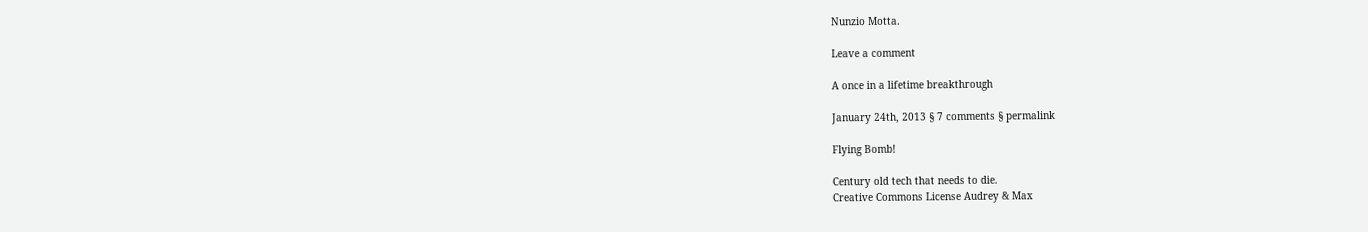Nunzio Motta.

Leave a comment

A once in a lifetime breakthrough

January 24th, 2013 § 7 comments § permalink

Flying Bomb!

Century old tech that needs to die.
Creative Commons License Audrey & Max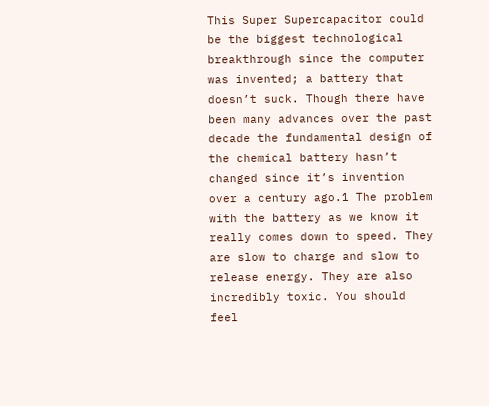This Super Supercapacitor could be the biggest technological breakthrough since the computer was invented; a battery that doesn’t suck. Though there have been many advances over the past decade the fundamental design of the chemical battery hasn’t changed since it’s invention over a century ago.1 The problem with the battery as we know it really comes down to speed. They are slow to charge and slow to release energy. They are also incredibly toxic. You should feel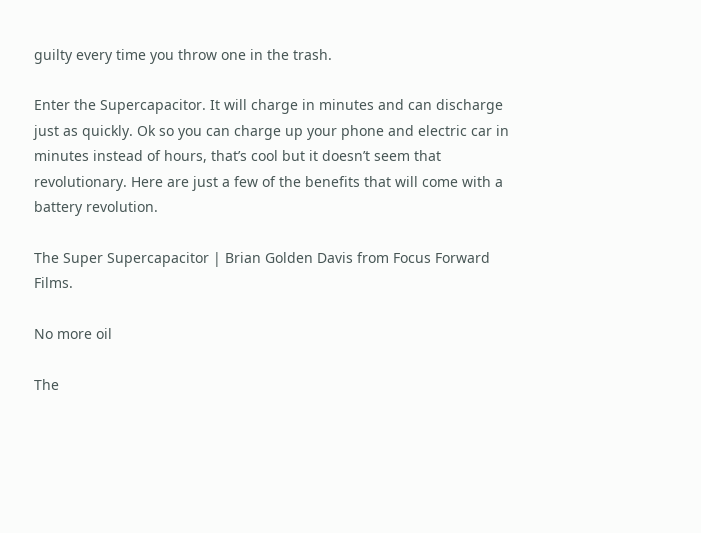guilty every time you throw one in the trash.

Enter the Supercapacitor. It will charge in minutes and can discharge just as quickly. Ok so you can charge up your phone and electric car in minutes instead of hours, that’s cool but it doesn’t seem that revolutionary. Here are just a few of the benefits that will come with a battery revolution.

The Super Supercapacitor | Brian Golden Davis from Focus Forward Films.

No more oil

The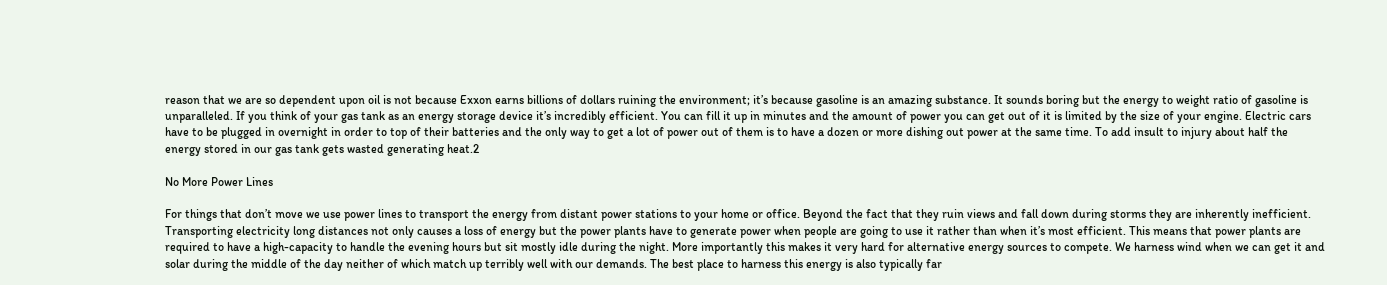reason that we are so dependent upon oil is not because Exxon earns billions of dollars ruining the environment; it’s because gasoline is an amazing substance. It sounds boring but the energy to weight ratio of gasoline is unparalleled. If you think of your gas tank as an energy storage device it’s incredibly efficient. You can fill it up in minutes and the amount of power you can get out of it is limited by the size of your engine. Electric cars have to be plugged in overnight in order to top of their batteries and the only way to get a lot of power out of them is to have a dozen or more dishing out power at the same time. To add insult to injury about half the energy stored in our gas tank gets wasted generating heat.2

No More Power Lines

For things that don’t move we use power lines to transport the energy from distant power stations to your home or office. Beyond the fact that they ruin views and fall down during storms they are inherently inefficient. Transporting electricity long distances not only causes a loss of energy but the power plants have to generate power when people are going to use it rather than when it’s most efficient. This means that power plants are required to have a high-capacity to handle the evening hours but sit mostly idle during the night. More importantly this makes it very hard for alternative energy sources to compete. We harness wind when we can get it and solar during the middle of the day neither of which match up terribly well with our demands. The best place to harness this energy is also typically far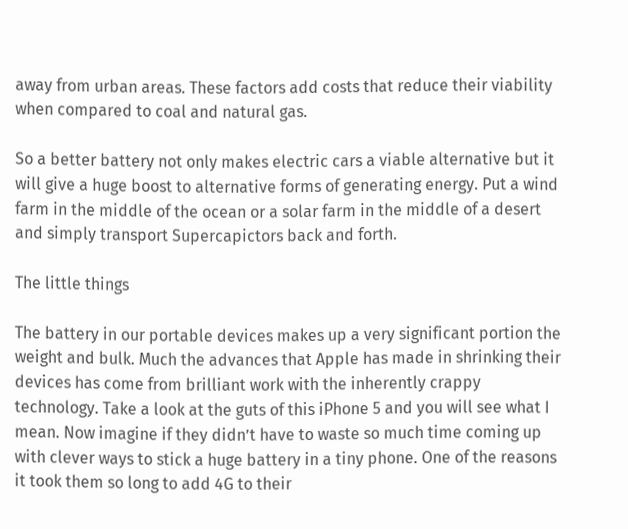away from urban areas. These factors add costs that reduce their viability when compared to coal and natural gas.

So a better battery not only makes electric cars a viable alternative but it will give a huge boost to alternative forms of generating energy. Put a wind farm in the middle of the ocean or a solar farm in the middle of a desert and simply transport Supercapictors back and forth.

The little things

The battery in our portable devices makes up a very significant portion the weight and bulk. Much the advances that Apple has made in shrinking their devices has come from brilliant work with the inherently crappy technology. Take a look at the guts of this iPhone 5 and you will see what I mean. Now imagine if they didn’t have to waste so much time coming up with clever ways to stick a huge battery in a tiny phone. One of the reasons it took them so long to add 4G to their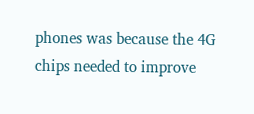phones was because the 4G chips needed to improve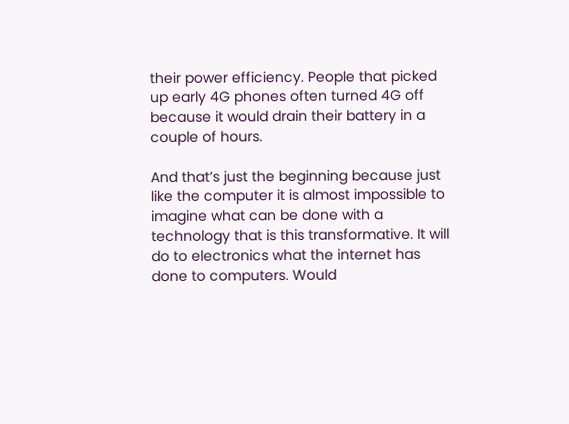their power efficiency. People that picked up early 4G phones often turned 4G off because it would drain their battery in a couple of hours.

And that’s just the beginning because just like the computer it is almost impossible to imagine what can be done with a technology that is this transformative. It will do to electronics what the internet has done to computers. Would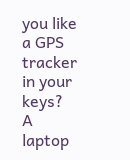you like a GPS tracker in your keys? A laptop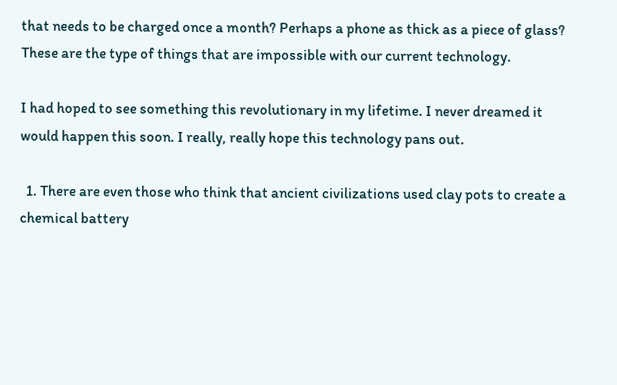that needs to be charged once a month? Perhaps a phone as thick as a piece of glass? These are the type of things that are impossible with our current technology.

I had hoped to see something this revolutionary in my lifetime. I never dreamed it would happen this soon. I really, really hope this technology pans out.

  1. There are even those who think that ancient civilizations used clay pots to create a chemical battery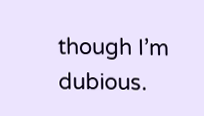though I’m dubious.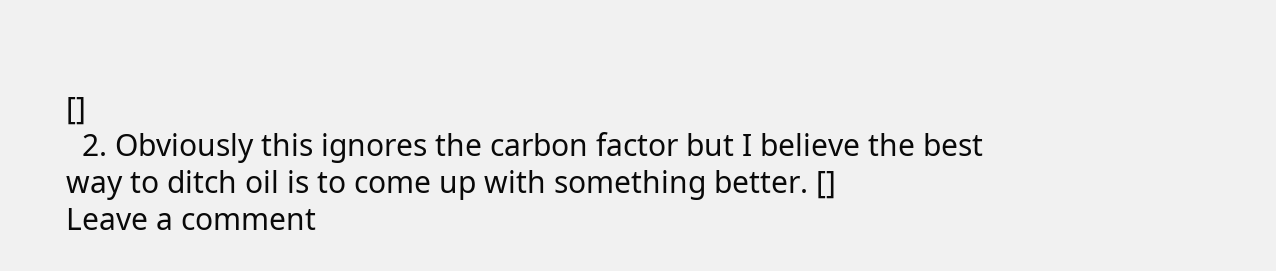[]
  2. Obviously this ignores the carbon factor but I believe the best way to ditch oil is to come up with something better. []
Leave a comment